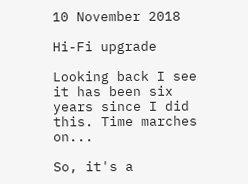10 November 2018

Hi-Fi upgrade

Looking back I see it has been six years since I did this. Time marches on...

So, it's a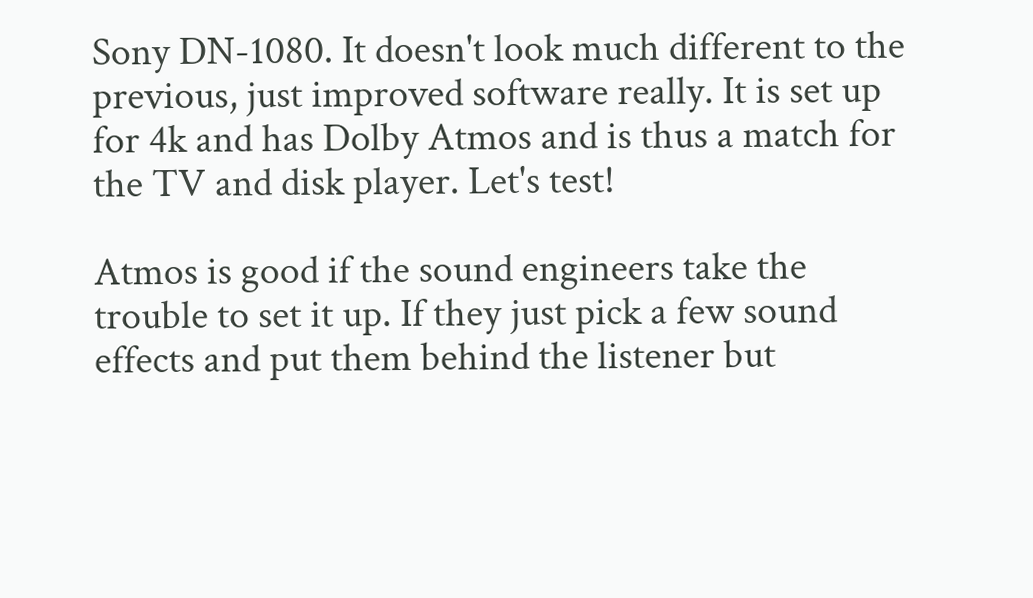Sony DN-1080. It doesn't look much different to the previous, just improved software really. It is set up for 4k and has Dolby Atmos and is thus a match for the TV and disk player. Let's test!

Atmos is good if the sound engineers take the trouble to set it up. If they just pick a few sound effects and put them behind the listener but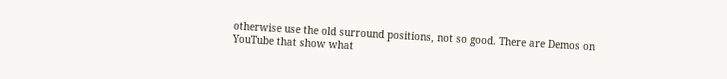otherwise use the old surround positions, not so good. There are Demos on YouTube that show what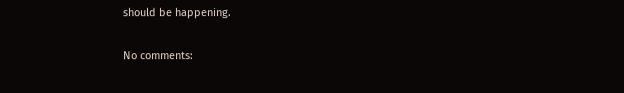should be happening.

No comments: